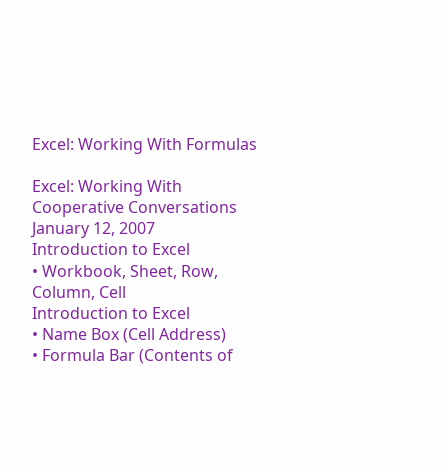Excel: Working With Formulas

Excel: Working With
Cooperative Conversations
January 12, 2007
Introduction to Excel
• Workbook, Sheet, Row, Column, Cell
Introduction to Excel
• Name Box (Cell Address)
• Formula Bar (Contents of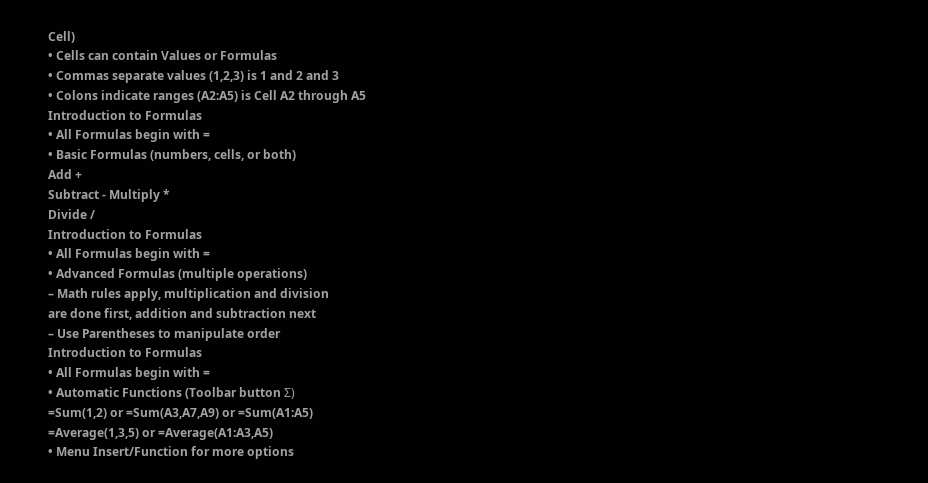Cell)
• Cells can contain Values or Formulas
• Commas separate values (1,2,3) is 1 and 2 and 3
• Colons indicate ranges (A2:A5) is Cell A2 through A5
Introduction to Formulas
• All Formulas begin with =
• Basic Formulas (numbers, cells, or both)
Add +
Subtract - Multiply *
Divide /
Introduction to Formulas
• All Formulas begin with =
• Advanced Formulas (multiple operations)
– Math rules apply, multiplication and division
are done first, addition and subtraction next
– Use Parentheses to manipulate order
Introduction to Formulas
• All Formulas begin with =
• Automatic Functions (Toolbar button Σ)
=Sum(1,2) or =Sum(A3,A7,A9) or =Sum(A1:A5)
=Average(1,3,5) or =Average(A1:A3,A5)
• Menu Insert/Function for more options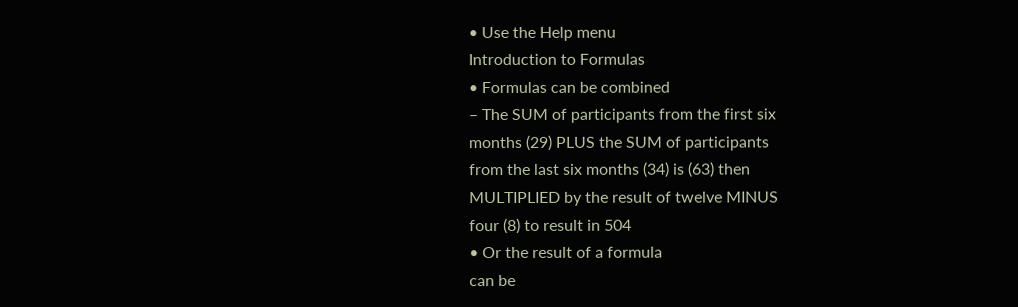• Use the Help menu
Introduction to Formulas
• Formulas can be combined
– The SUM of participants from the first six
months (29) PLUS the SUM of participants
from the last six months (34) is (63) then
MULTIPLIED by the result of twelve MINUS
four (8) to result in 504
• Or the result of a formula
can be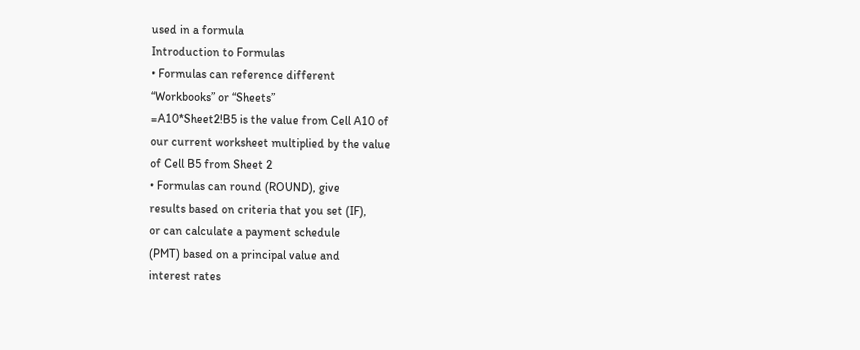used in a formula
Introduction to Formulas
• Formulas can reference different
“Workbooks” or “Sheets”
=A10*Sheet2!B5 is the value from Cell A10 of
our current worksheet multiplied by the value
of Cell B5 from Sheet 2
• Formulas can round (ROUND), give
results based on criteria that you set (IF),
or can calculate a payment schedule
(PMT) based on a principal value and
interest rates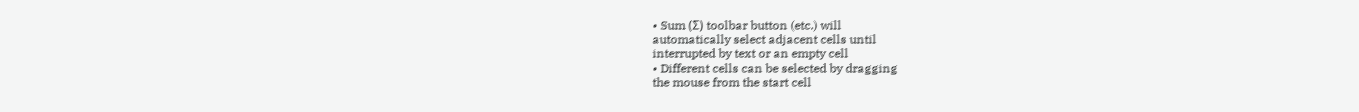• Sum (Σ) toolbar button (etc.) will
automatically select adjacent cells until
interrupted by text or an empty cell
• Different cells can be selected by dragging
the mouse from the start cell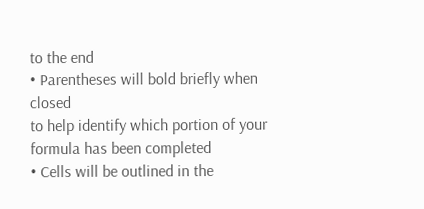to the end
• Parentheses will bold briefly when closed
to help identify which portion of your
formula has been completed
• Cells will be outlined in the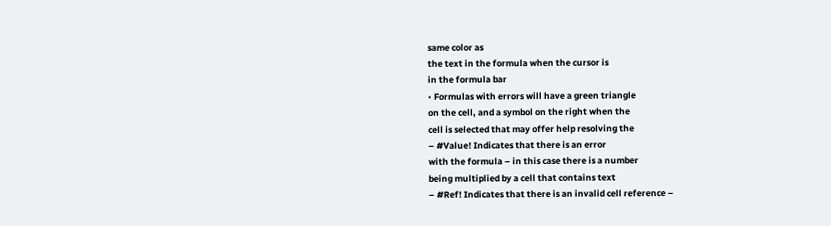same color as
the text in the formula when the cursor is
in the formula bar
• Formulas with errors will have a green triangle
on the cell, and a symbol on the right when the
cell is selected that may offer help resolving the
– #Value! Indicates that there is an error
with the formula – in this case there is a number
being multiplied by a cell that contains text
– #Ref! Indicates that there is an invalid cell reference –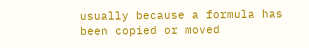usually because a formula has been copied or moved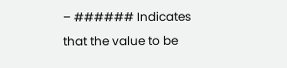– ###### Indicates that the value to be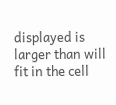displayed is
larger than will fit in the cell